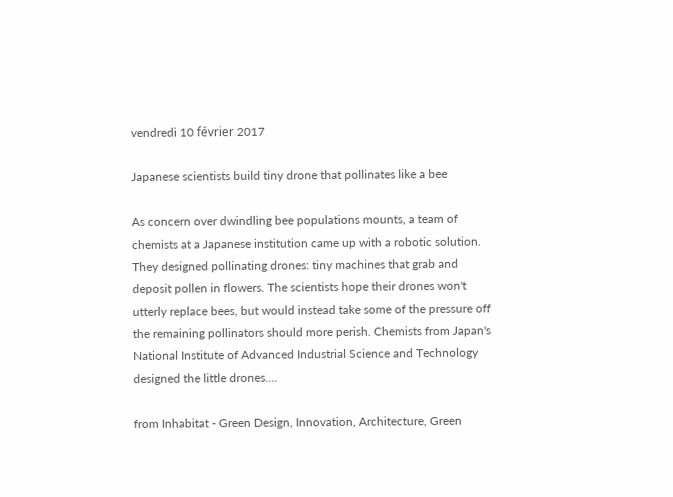vendredi 10 février 2017

Japanese scientists build tiny drone that pollinates like a bee

As concern over dwindling bee populations mounts, a team of chemists at a Japanese institution came up with a robotic solution. They designed pollinating drones: tiny machines that grab and deposit pollen in flowers. The scientists hope their drones won't utterly replace bees, but would instead take some of the pressure off the remaining pollinators should more perish. Chemists from Japan's National Institute of Advanced Industrial Science and Technology designed the little drones....

from Inhabitat - Green Design, Innovation, Architecture, Green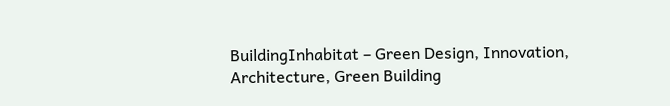BuildingInhabitat – Green Design, Innovation, Architecture, Green Building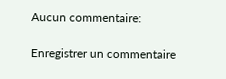Aucun commentaire:

Enregistrer un commentaire